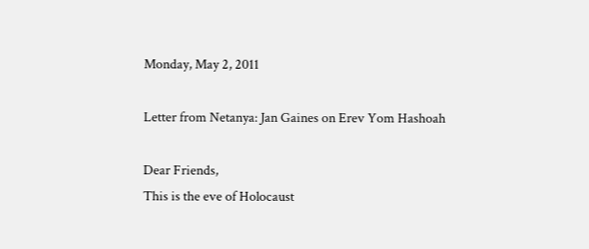Monday, May 2, 2011

Letter from Netanya: Jan Gaines on Erev Yom Hashoah

Dear Friends,
This is the eve of Holocaust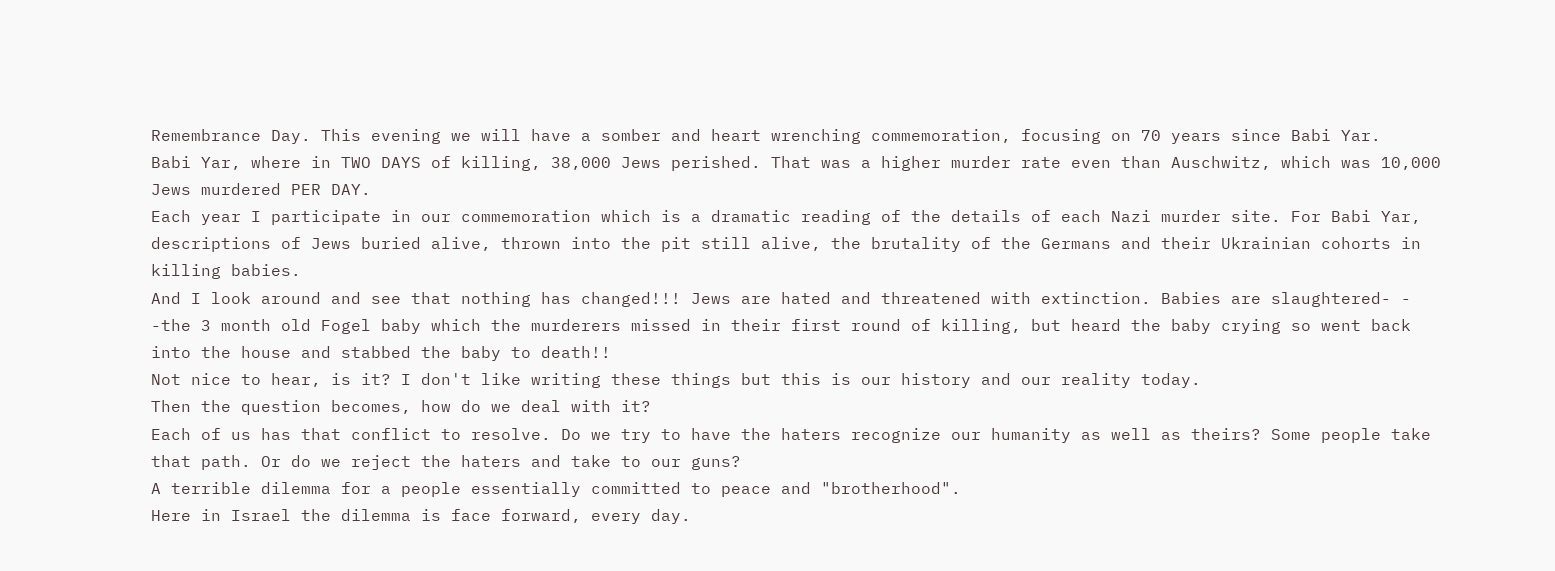Remembrance Day. This evening we will have a somber and heart wrenching commemoration, focusing on 70 years since Babi Yar.
Babi Yar, where in TWO DAYS of killing, 38,000 Jews perished. That was a higher murder rate even than Auschwitz, which was 10,000 Jews murdered PER DAY.
Each year I participate in our commemoration which is a dramatic reading of the details of each Nazi murder site. For Babi Yar, descriptions of Jews buried alive, thrown into the pit still alive, the brutality of the Germans and their Ukrainian cohorts in killing babies.
And I look around and see that nothing has changed!!! Jews are hated and threatened with extinction. Babies are slaughtered- - -the 3 month old Fogel baby which the murderers missed in their first round of killing, but heard the baby crying so went back into the house and stabbed the baby to death!!
Not nice to hear, is it? I don't like writing these things but this is our history and our reality today.
Then the question becomes, how do we deal with it?
Each of us has that conflict to resolve. Do we try to have the haters recognize our humanity as well as theirs? Some people take that path. Or do we reject the haters and take to our guns?
A terrible dilemma for a people essentially committed to peace and "brotherhood".
Here in Israel the dilemma is face forward, every day.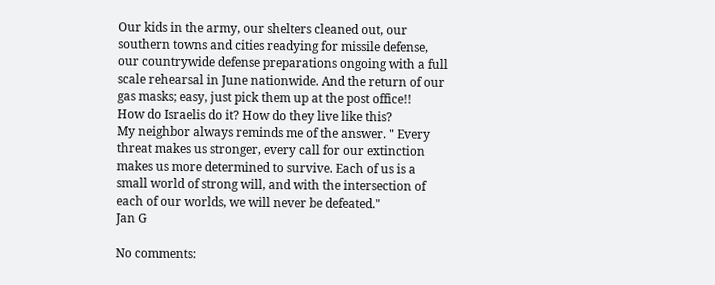Our kids in the army, our shelters cleaned out, our southern towns and cities readying for missile defense, our countrywide defense preparations ongoing with a full scale rehearsal in June nationwide. And the return of our gas masks; easy, just pick them up at the post office!!
How do Israelis do it? How do they live like this?
My neighbor always reminds me of the answer. " Every threat makes us stronger, every call for our extinction makes us more determined to survive. Each of us is a small world of strong will, and with the intersection of each of our worlds, we will never be defeated."
Jan G

No comments: